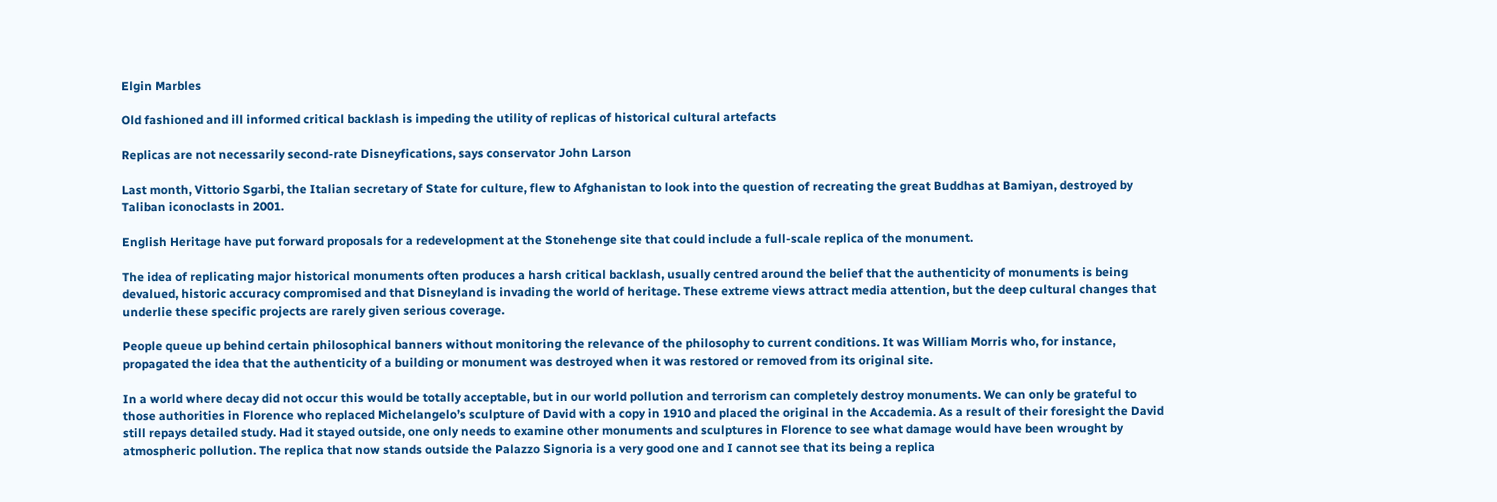Elgin Marbles

Old fashioned and ill informed critical backlash is impeding the utility of replicas of historical cultural artefacts

Replicas are not necessarily second-rate Disneyfications, says conservator John Larson

Last month, Vittorio Sgarbi, the Italian secretary of State for culture, flew to Afghanistan to look into the question of recreating the great Buddhas at Bamiyan, destroyed by Taliban iconoclasts in 2001.

English Heritage have put forward proposals for a redevelopment at the Stonehenge site that could include a full-scale replica of the monument.

The idea of replicating major historical monuments often produces a harsh critical backlash, usually centred around the belief that the authenticity of monuments is being devalued, historic accuracy compromised and that Disneyland is invading the world of heritage. These extreme views attract media attention, but the deep cultural changes that underlie these specific projects are rarely given serious coverage.

People queue up behind certain philosophical banners without monitoring the relevance of the philosophy to current conditions. It was William Morris who, for instance, propagated the idea that the authenticity of a building or monument was destroyed when it was restored or removed from its original site.

In a world where decay did not occur this would be totally acceptable, but in our world pollution and terrorism can completely destroy monuments. We can only be grateful to those authorities in Florence who replaced Michelangelo’s sculpture of David with a copy in 1910 and placed the original in the Accademia. As a result of their foresight the David still repays detailed study. Had it stayed outside, one only needs to examine other monuments and sculptures in Florence to see what damage would have been wrought by atmospheric pollution. The replica that now stands outside the Palazzo Signoria is a very good one and I cannot see that its being a replica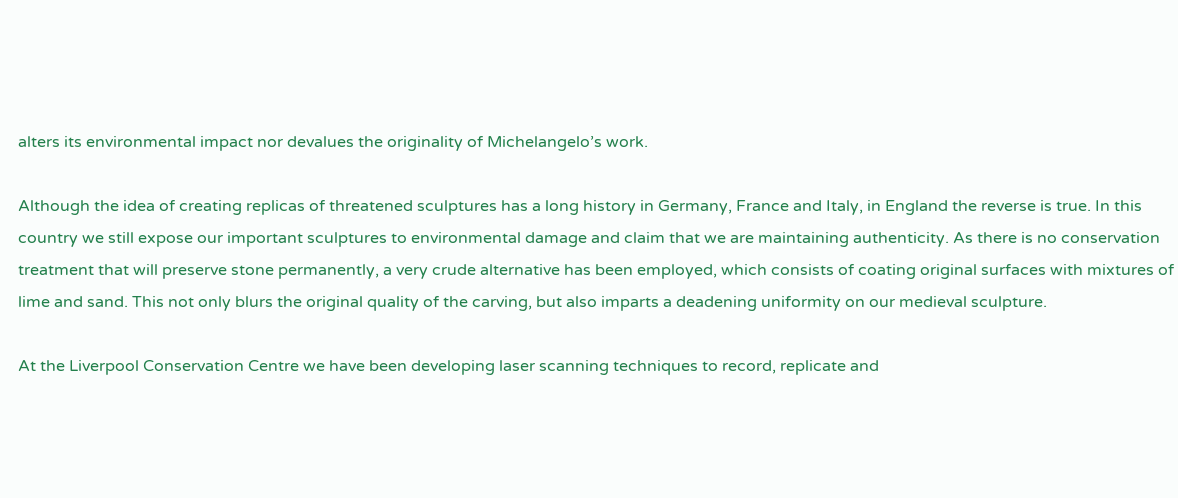alters its environmental impact nor devalues the originality of Michelangelo’s work.

Although the idea of creating replicas of threatened sculptures has a long history in Germany, France and Italy, in England the reverse is true. In this country we still expose our important sculptures to environmental damage and claim that we are maintaining authenticity. As there is no conservation treatment that will preserve stone permanently, a very crude alternative has been employed, which consists of coating original surfaces with mixtures of lime and sand. This not only blurs the original quality of the carving, but also imparts a deadening uniformity on our medieval sculpture.

At the Liverpool Conservation Centre we have been developing laser scanning techniques to record, replicate and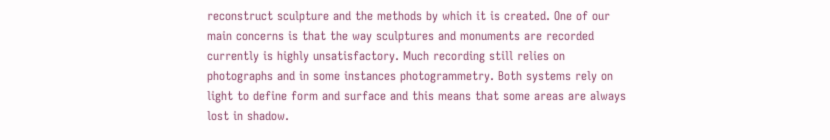reconstruct sculpture and the methods by which it is created. One of our main concerns is that the way sculptures and monuments are recorded currently is highly unsatisfactory. Much recording still relies on photographs and in some instances photogrammetry. Both systems rely on light to define form and surface and this means that some areas are always lost in shadow.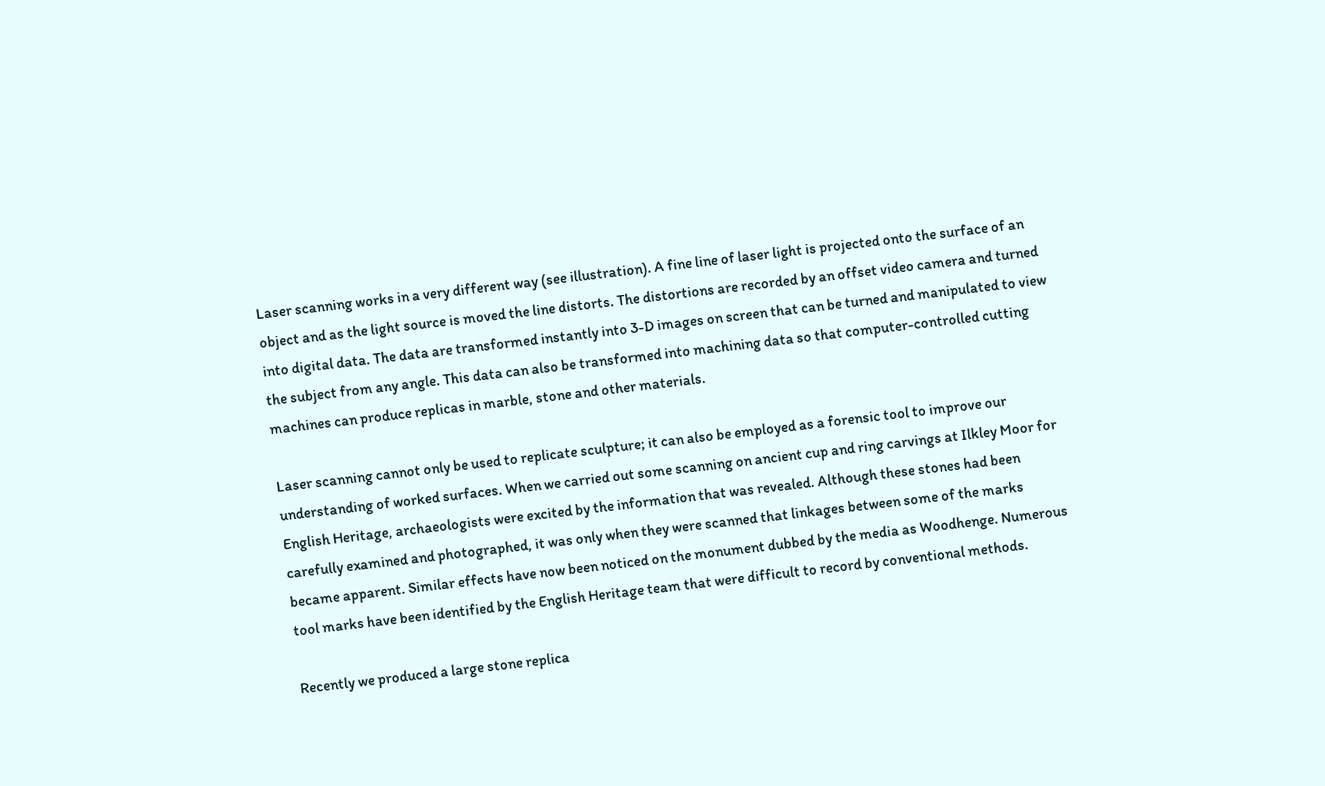Laser scanning works in a very different way (see illustration). A fine line of laser light is projected onto the surface of an object and as the light source is moved the line distorts. The distortions are recorded by an offset video camera and turned into digital data. The data are transformed instantly into 3-D images on screen that can be turned and manipulated to view the subject from any angle. This data can also be transformed into machining data so that computer-controlled cutting machines can produce replicas in marble, stone and other materials.

Laser scanning cannot only be used to replicate sculpture; it can also be employed as a forensic tool to improve our understanding of worked surfaces. When we carried out some scanning on ancient cup and ring carvings at Ilkley Moor for English Heritage, archaeologists were excited by the information that was revealed. Although these stones had been carefully examined and photographed, it was only when they were scanned that linkages between some of the marks became apparent. Similar effects have now been noticed on the monument dubbed by the media as Woodhenge. Numerous tool marks have been identified by the English Heritage team that were difficult to record by conventional methods.

Recently we produced a large stone replica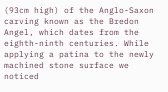(93cm high) of the Anglo-Saxon carving known as the Bredon Angel, which dates from the eighth-ninth centuries. While applying a patina to the newly machined stone surface we noticed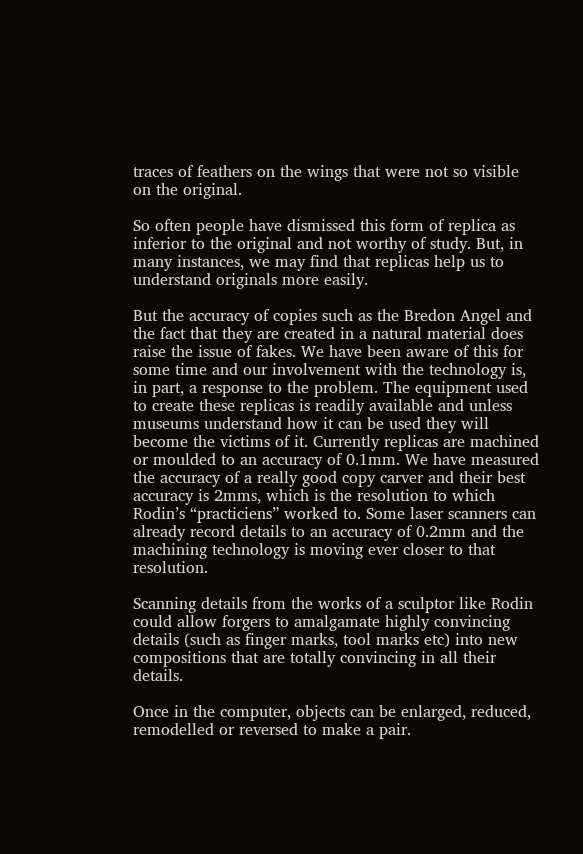traces of feathers on the wings that were not so visible on the original.

So often people have dismissed this form of replica as inferior to the original and not worthy of study. But, in many instances, we may find that replicas help us to understand originals more easily.

But the accuracy of copies such as the Bredon Angel and the fact that they are created in a natural material does raise the issue of fakes. We have been aware of this for some time and our involvement with the technology is, in part, a response to the problem. The equipment used to create these replicas is readily available and unless museums understand how it can be used they will become the victims of it. Currently replicas are machined or moulded to an accuracy of 0.1mm. We have measured the accuracy of a really good copy carver and their best accuracy is 2mms, which is the resolution to which Rodin’s “practiciens” worked to. Some laser scanners can already record details to an accuracy of 0.2mm and the machining technology is moving ever closer to that resolution.

Scanning details from the works of a sculptor like Rodin could allow forgers to amalgamate highly convincing details (such as finger marks, tool marks etc) into new compositions that are totally convincing in all their details.

Once in the computer, objects can be enlarged, reduced, remodelled or reversed to make a pair.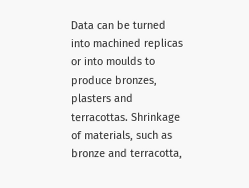Data can be turned into machined replicas or into moulds to produce bronzes, plasters and terracottas. Shrinkage of materials, such as bronze and terracotta,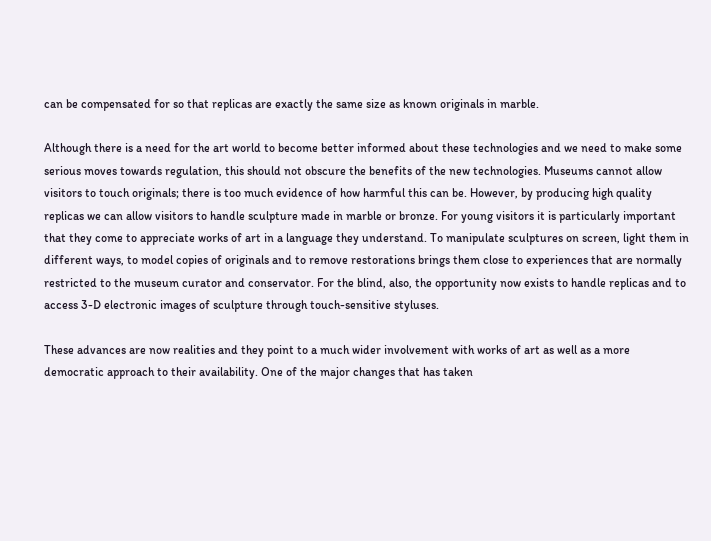can be compensated for so that replicas are exactly the same size as known originals in marble.

Although there is a need for the art world to become better informed about these technologies and we need to make some serious moves towards regulation, this should not obscure the benefits of the new technologies. Museums cannot allow visitors to touch originals; there is too much evidence of how harmful this can be. However, by producing high quality replicas we can allow visitors to handle sculpture made in marble or bronze. For young visitors it is particularly important that they come to appreciate works of art in a language they understand. To manipulate sculptures on screen, light them in different ways, to model copies of originals and to remove restorations brings them close to experiences that are normally restricted to the museum curator and conservator. For the blind, also, the opportunity now exists to handle replicas and to access 3-D electronic images of sculpture through touch-sensitive styluses.

These advances are now realities and they point to a much wider involvement with works of art as well as a more democratic approach to their availability. One of the major changes that has taken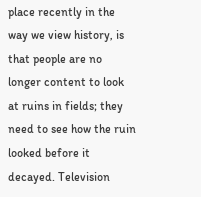place recently in the way we view history, is that people are no longer content to look at ruins in fields; they need to see how the ruin looked before it decayed. Television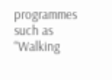programmes such as “Walking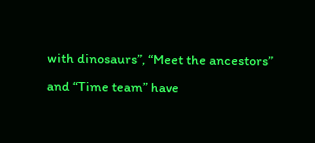with dinosaurs”, “Meet the ancestors” and “Time team” have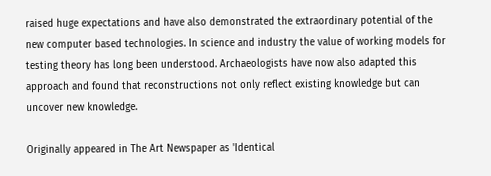raised huge expectations and have also demonstrated the extraordinary potential of the new computer based technologies. In science and industry the value of working models for testing theory has long been understood. Archaeologists have now also adapted this approach and found that reconstructions not only reflect existing knowledge but can uncover new knowledge.

Originally appeared in The Art Newspaper as 'Identical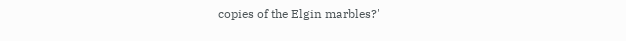copies of the Elgin marbles?'